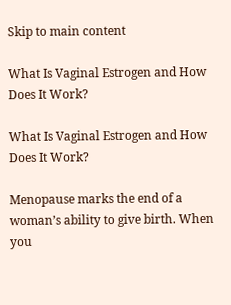Skip to main content

What Is Vaginal Estrogen and How Does It Work?

What Is Vaginal Estrogen and How Does It Work?

Menopause marks the end of a woman’s ability to give birth. When you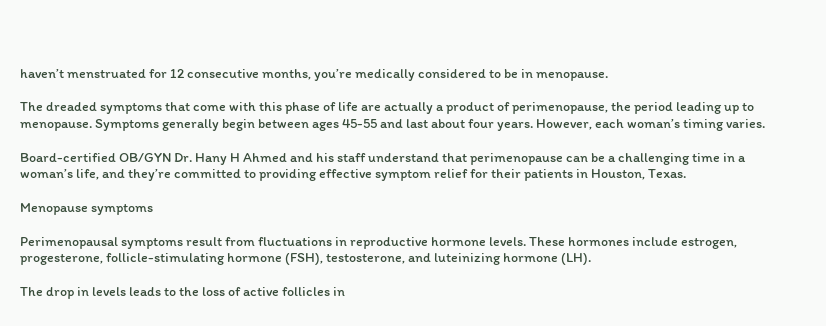haven’t menstruated for 12 consecutive months, you’re medically considered to be in menopause.

The dreaded symptoms that come with this phase of life are actually a product of perimenopause, the period leading up to menopause. Symptoms generally begin between ages 45-55 and last about four years. However, each woman’s timing varies.

Board-certified OB/GYN Dr. Hany H Ahmed and his staff understand that perimenopause can be a challenging time in a woman’s life, and they’re committed to providing effective symptom relief for their patients in Houston, Texas.

Menopause symptoms

Perimenopausal symptoms result from fluctuations in reproductive hormone levels. These hormones include estrogen, progesterone, follicle-stimulating hormone (FSH), testosterone, and luteinizing hormone (LH).

The drop in levels leads to the loss of active follicles in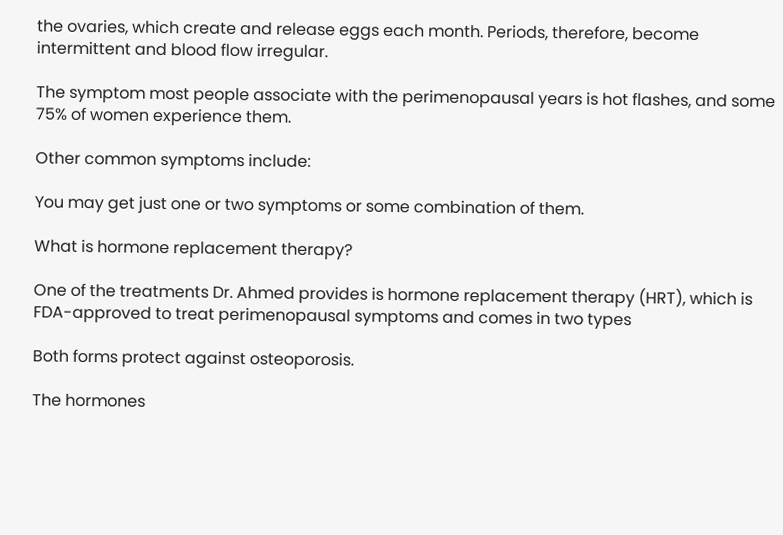the ovaries, which create and release eggs each month. Periods, therefore, become intermittent and blood flow irregular.

The symptom most people associate with the perimenopausal years is hot flashes, and some 75% of women experience them.

Other common symptoms include:

You may get just one or two symptoms or some combination of them.

What is hormone replacement therapy?

One of the treatments Dr. Ahmed provides is hormone replacement therapy (HRT), which is FDA-approved to treat perimenopausal symptoms and comes in two types

Both forms protect against osteoporosis.

The hormones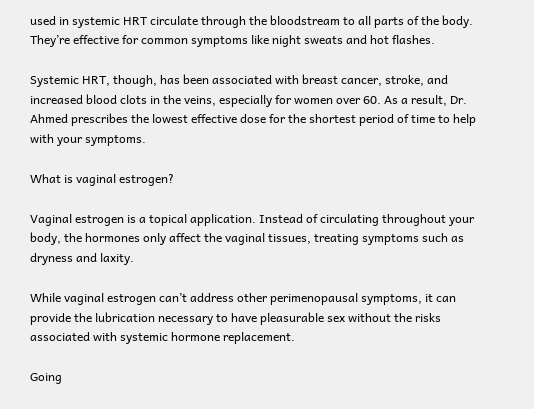used in systemic HRT circulate through the bloodstream to all parts of the body. They’re effective for common symptoms like night sweats and hot flashes.

Systemic HRT, though, has been associated with breast cancer, stroke, and increased blood clots in the veins, especially for women over 60. As a result, Dr. Ahmed prescribes the lowest effective dose for the shortest period of time to help with your symptoms.

What is vaginal estrogen?

Vaginal estrogen is a topical application. Instead of circulating throughout your body, the hormones only affect the vaginal tissues, treating symptoms such as dryness and laxity.

While vaginal estrogen can’t address other perimenopausal symptoms, it can provide the lubrication necessary to have pleasurable sex without the risks associated with systemic hormone replacement.

Going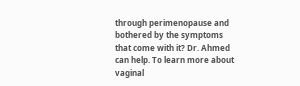through perimenopause and bothered by the symptoms that come with it? Dr. Ahmed can help. To learn more about vaginal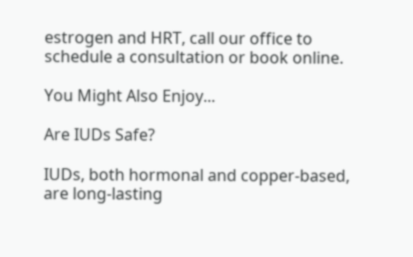estrogen and HRT, call our office to schedule a consultation or book online.

You Might Also Enjoy...

Are IUDs Safe?

IUDs, both hormonal and copper-based, are long-lasting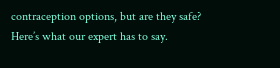contraception options, but are they safe? Here’s what our expert has to say.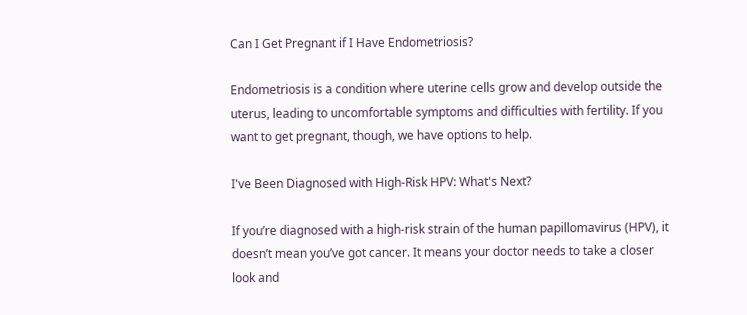Can I Get Pregnant if I Have Endometriosis?

Endometriosis is a condition where uterine cells grow and develop outside the uterus, leading to uncomfortable symptoms and difficulties with fertility. If you want to get pregnant, though, we have options to help.

I've Been Diagnosed with High-Risk HPV: What's Next?

If you’re diagnosed with a high-risk strain of the human papillomavirus (HPV), it doesn’t mean you’ve got cancer. It means your doctor needs to take a closer look and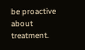be proactive about treatment.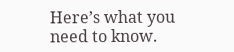Here’s what you need to know.